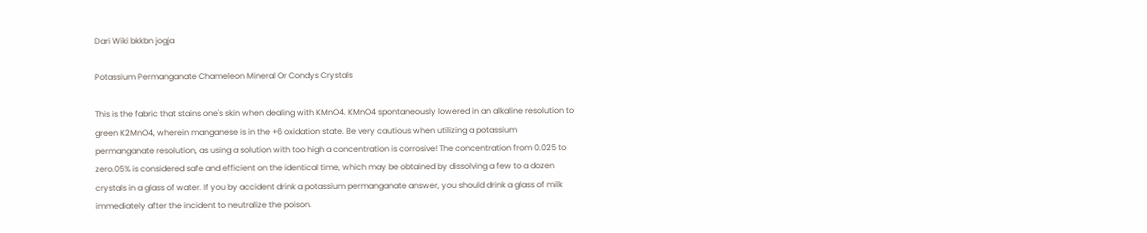Dari Wiki bkkbn jogja

Potassium Permanganate Chameleon Mineral Or Condys Crystals

This is the fabric that stains one's skin when dealing with KMnO4. KMnO4 spontaneously lowered in an alkaline resolution to green K2MnO4, wherein manganese is in the +6 oxidation state. Be very cautious when utilizing a potassium permanganate resolution, as using a solution with too high a concentration is corrosive! The concentration from 0.025 to zero.05% is considered safe and efficient on the identical time, which may be obtained by dissolving a few to a dozen crystals in a glass of water. If you by accident drink a potassium permanganate answer, you should drink a glass of milk immediately after the incident to neutralize the poison.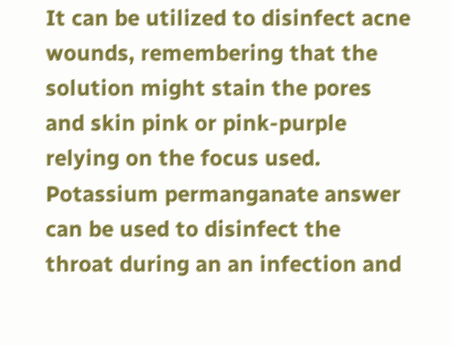It can be utilized to disinfect acne wounds, remembering that the solution might stain the pores and skin pink or pink-purple relying on the focus used. Potassium permanganate answer can be used to disinfect the throat during an an infection and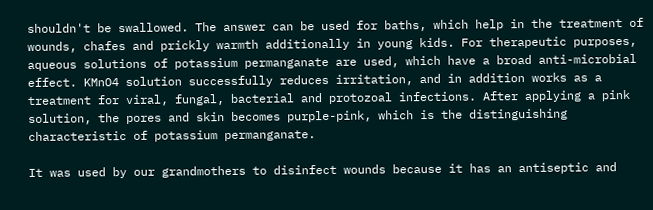shouldn't be swallowed. The answer can be used for baths, which help in the treatment of wounds, chafes and prickly warmth additionally in young kids. For therapeutic purposes, aqueous solutions of potassium permanganate are used, which have a broad anti-microbial effect. KMnO4 solution successfully reduces irritation, and in addition works as a treatment for viral, fungal, bacterial and protozoal infections. After applying a pink solution, the pores and skin becomes purple-pink, which is the distinguishing characteristic of potassium permanganate.

It was used by our grandmothers to disinfect wounds because it has an antiseptic and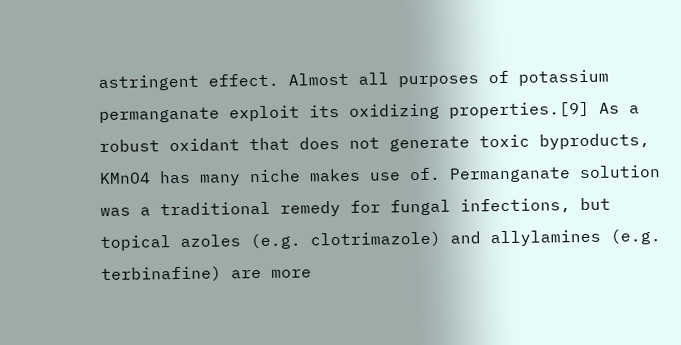astringent effect. Almost all purposes of potassium permanganate exploit its oxidizing properties.[9] As a robust oxidant that does not generate toxic byproducts, KMnO4 has many niche makes use of. Permanganate solution was a traditional remedy for fungal infections, but topical azoles (e.g. clotrimazole) and allylamines (e.g. terbinafine) are more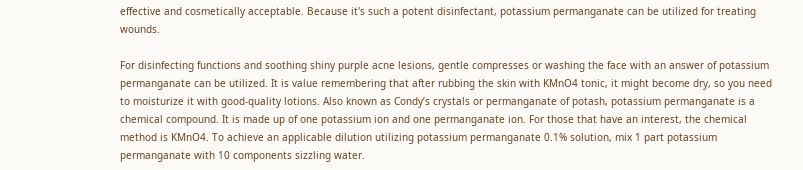effective and cosmetically acceptable. Because it's such a potent disinfectant, potassium permanganate can be utilized for treating wounds.

For disinfecting functions and soothing shiny purple acne lesions, gentle compresses or washing the face with an answer of potassium permanganate can be utilized. It is value remembering that after rubbing the skin with KMnO4 tonic, it might become dry, so you need to moisturize it with good-quality lotions. Also known as Condy’s crystals or permanganate of potash, potassium permanganate is a chemical compound. It is made up of one potassium ion and one permanganate ion. For those that have an interest, the chemical method is KMnO4. To achieve an applicable dilution utilizing potassium permanganate 0.1% solution, mix 1 part potassium permanganate with 10 components sizzling water.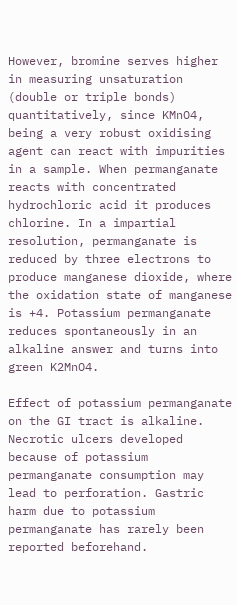However, bromine serves higher in measuring unsaturation (double or triple bonds) quantitatively, since KMnO4, being a very robust oxidising agent can react with impurities in a sample. When permanganate reacts with concentrated hydrochloric acid it produces chlorine. In a impartial resolution, permanganate is reduced by three electrons to produce manganese dioxide, where the oxidation state of manganese is +4. Potassium permanganate reduces spontaneously in an alkaline answer and turns into green K2MnO4.

Effect of potassium permanganate on the GI tract is alkaline. Necrotic ulcers developed because of potassium permanganate consumption may lead to perforation. Gastric harm due to potassium permanganate has rarely been reported beforehand.